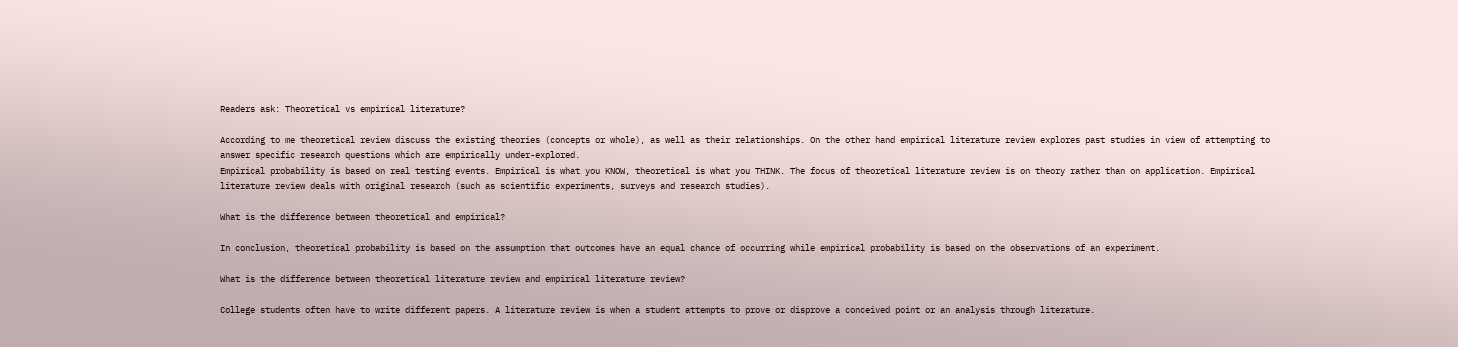Readers ask: Theoretical vs empirical literature?

According to me theoretical review discuss the existing theories (concepts or whole), as well as their relationships. On the other hand empirical literature review explores past studies in view of attempting to answer specific research questions which are empirically under-explored.
Empirical probability is based on real testing events. Empirical is what you KNOW, theoretical is what you THINK. The focus of theoretical literature review is on theory rather than on application. Empirical literature review deals with original research (such as scientific experiments, surveys and research studies).

What is the difference between theoretical and empirical?

In conclusion, theoretical probability is based on the assumption that outcomes have an equal chance of occurring while empirical probability is based on the observations of an experiment.

What is the difference between theoretical literature review and empirical literature review?

College students often have to write different papers. A literature review is when a student attempts to prove or disprove a conceived point or an analysis through literature.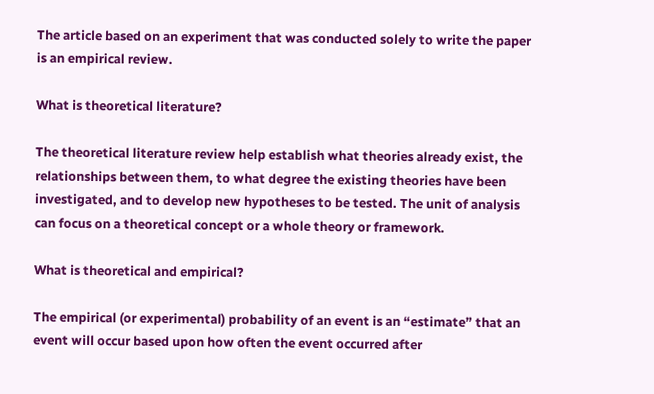The article based on an experiment that was conducted solely to write the paper is an empirical review.

What is theoretical literature?

The theoretical literature review help establish what theories already exist, the relationships between them, to what degree the existing theories have been investigated, and to develop new hypotheses to be tested. The unit of analysis can focus on a theoretical concept or a whole theory or framework.

What is theoretical and empirical?

The empirical (or experimental) probability of an event is an “estimate” that an event will occur based upon how often the event occurred after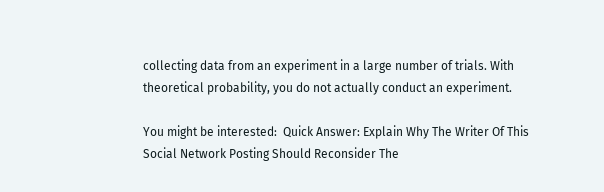collecting data from an experiment in a large number of trials. With theoretical probability, you do not actually conduct an experiment.

You might be interested:  Quick Answer: Explain Why The Writer Of This Social Network Posting Should Reconsider The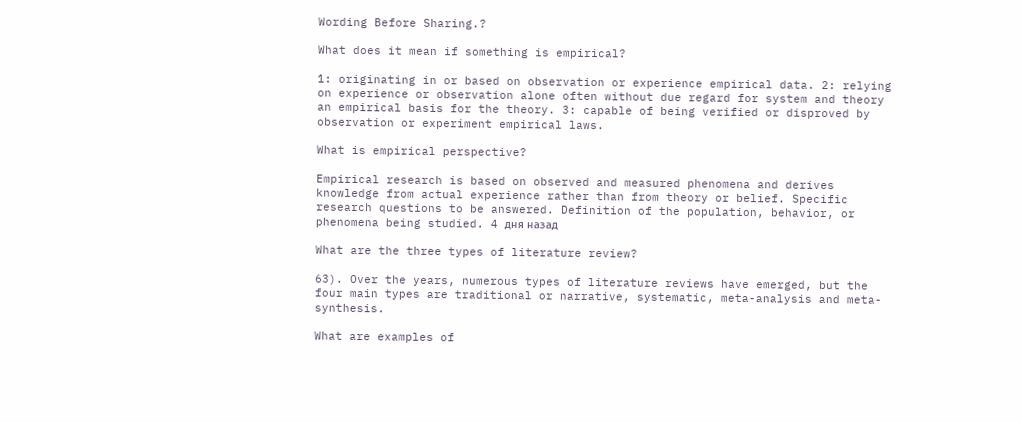Wording Before Sharing.?

What does it mean if something is empirical?

1: originating in or based on observation or experience empirical data. 2: relying on experience or observation alone often without due regard for system and theory an empirical basis for the theory. 3: capable of being verified or disproved by observation or experiment empirical laws.

What is empirical perspective?

Empirical research is based on observed and measured phenomena and derives knowledge from actual experience rather than from theory or belief. Specific research questions to be answered. Definition of the population, behavior, or phenomena being studied. 4 дня назад

What are the three types of literature review?

63). Over the years, numerous types of literature reviews have emerged, but the four main types are traditional or narrative, systematic, meta-analysis and meta-synthesis.

What are examples of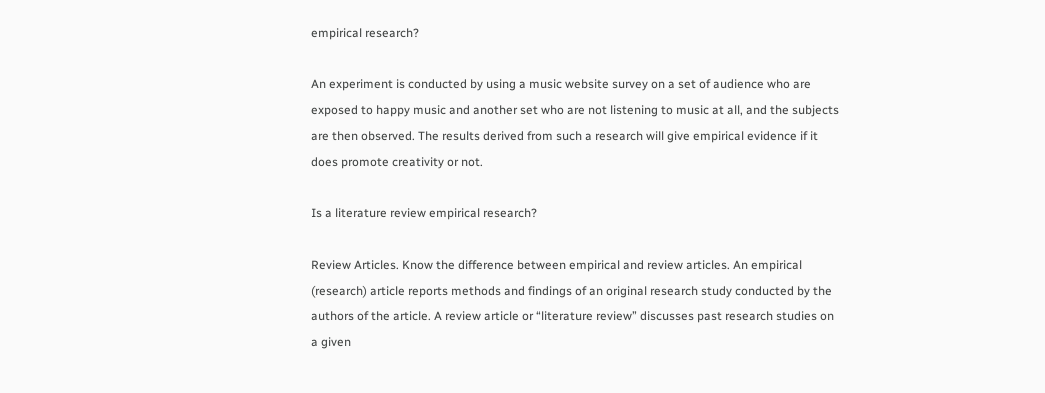empirical research?

An experiment is conducted by using a music website survey on a set of audience who are exposed to happy music and another set who are not listening to music at all, and the subjects are then observed. The results derived from such a research will give empirical evidence if it does promote creativity or not.

Is a literature review empirical research?

Review Articles. Know the difference between empirical and review articles. An empirical (research) article reports methods and findings of an original research study conducted by the authors of the article. A review article or “literature review” discusses past research studies on a given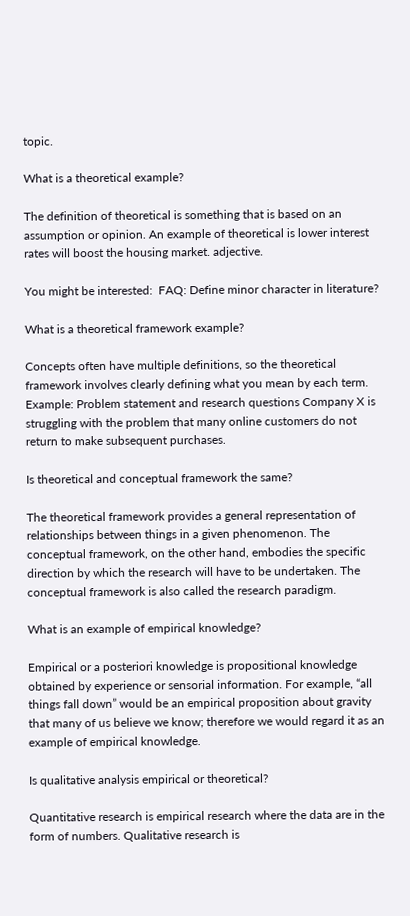topic.

What is a theoretical example?

The definition of theoretical is something that is based on an assumption or opinion. An example of theoretical is lower interest rates will boost the housing market. adjective.

You might be interested:  FAQ: Define minor character in literature?

What is a theoretical framework example?

Concepts often have multiple definitions, so the theoretical framework involves clearly defining what you mean by each term. Example: Problem statement and research questions Company X is struggling with the problem that many online customers do not return to make subsequent purchases.

Is theoretical and conceptual framework the same?

The theoretical framework provides a general representation of relationships between things in a given phenomenon. The conceptual framework, on the other hand, embodies the specific direction by which the research will have to be undertaken. The conceptual framework is also called the research paradigm.

What is an example of empirical knowledge?

Empirical or a posteriori knowledge is propositional knowledge obtained by experience or sensorial information. For example, “all things fall down” would be an empirical proposition about gravity that many of us believe we know; therefore we would regard it as an example of empirical knowledge.

Is qualitative analysis empirical or theoretical?

Quantitative research is empirical research where the data are in the form of numbers. Qualitative research is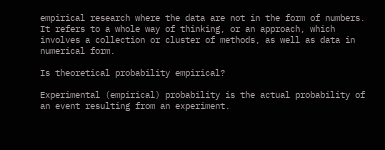empirical research where the data are not in the form of numbers. It refers to a whole way of thinking, or an approach, which involves a collection or cluster of methods, as well as data in numerical form.

Is theoretical probability empirical?

Experimental (empirical) probability is the actual probability of an event resulting from an experiment.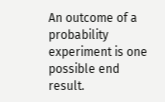An outcome of a probability experiment is one possible end result.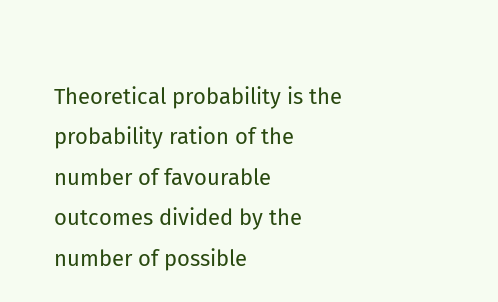Theoretical probability is the probability ration of the number of favourable outcomes divided by the number of possible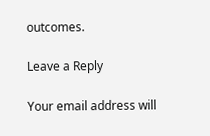outcomes.

Leave a Reply

Your email address will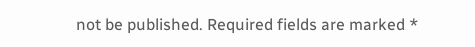not be published. Required fields are marked *